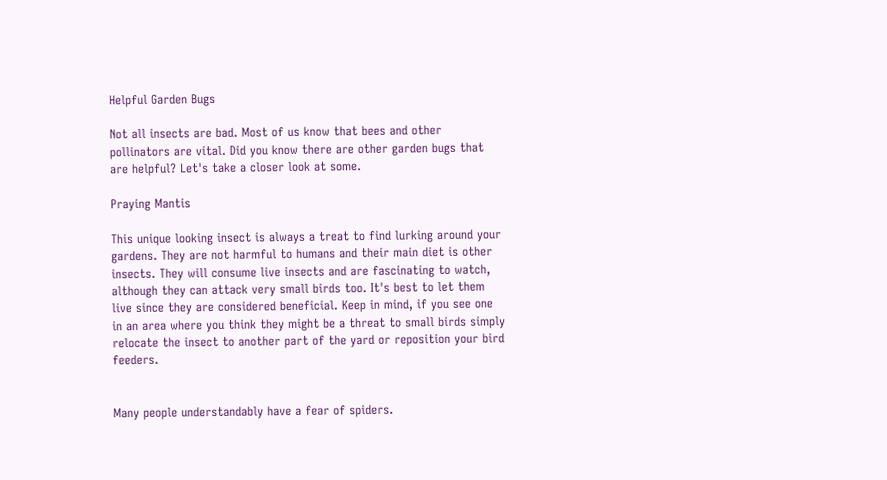Helpful Garden Bugs

Not all insects are bad. Most of us know that bees and other pollinators are vital. Did you know there are other garden bugs that are helpful? Let's take a closer look at some.

Praying Mantis

This unique looking insect is always a treat to find lurking around your gardens. They are not harmful to humans and their main diet is other insects. They will consume live insects and are fascinating to watch, although they can attack very small birds too. It's best to let them live since they are considered beneficial. Keep in mind, if you see one in an area where you think they might be a threat to small birds simply relocate the insect to another part of the yard or reposition your bird feeders.


Many people understandably have a fear of spiders.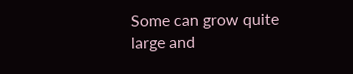Some can grow quite large and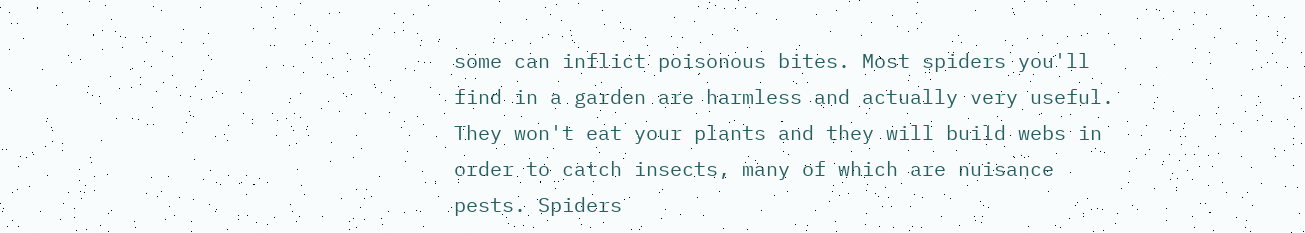some can inflict poisonous bites. Most spiders you'll find in a garden are harmless and actually very useful. They won't eat your plants and they will build webs in order to catch insects, many of which are nuisance pests. Spiders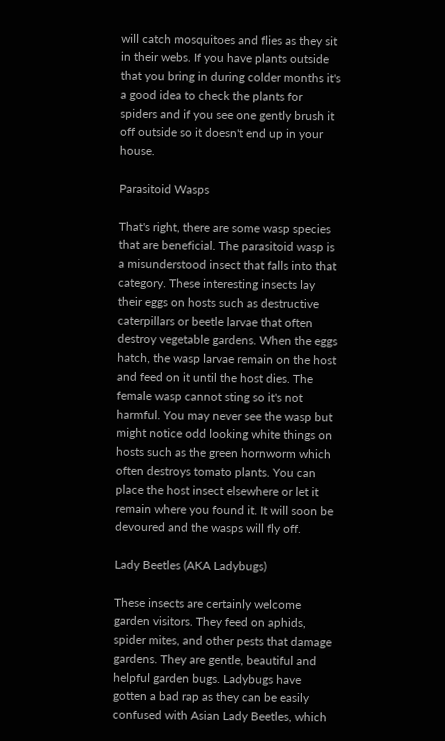will catch mosquitoes and flies as they sit in their webs. If you have plants outside that you bring in during colder months it's a good idea to check the plants for spiders and if you see one gently brush it off outside so it doesn't end up in your house.

Parasitoid Wasps

That's right, there are some wasp species that are beneficial. The parasitoid wasp is a misunderstood insect that falls into that category. These interesting insects lay their eggs on hosts such as destructive caterpillars or beetle larvae that often destroy vegetable gardens. When the eggs hatch, the wasp larvae remain on the host and feed on it until the host dies. The female wasp cannot sting so it's not harmful. You may never see the wasp but might notice odd looking white things on hosts such as the green hornworm which often destroys tomato plants. You can place the host insect elsewhere or let it remain where you found it. It will soon be devoured and the wasps will fly off.

Lady Beetles (AKA Ladybugs)

These insects are certainly welcome garden visitors. They feed on aphids, spider mites, and other pests that damage gardens. They are gentle, beautiful and helpful garden bugs. Ladybugs have gotten a bad rap as they can be easily confused with Asian Lady Beetles, which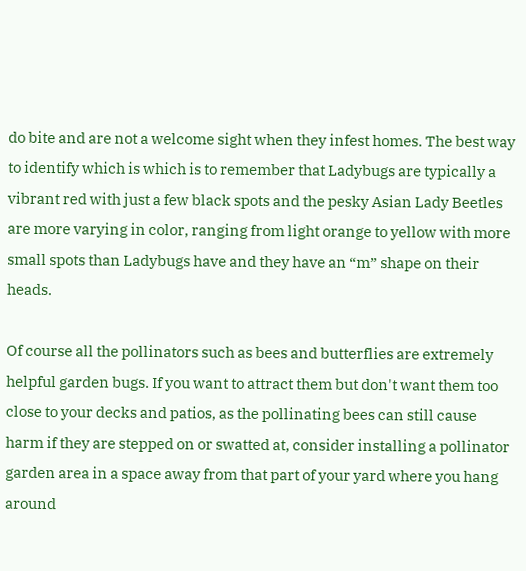do bite and are not a welcome sight when they infest homes. The best way to identify which is which is to remember that Ladybugs are typically a vibrant red with just a few black spots and the pesky Asian Lady Beetles are more varying in color, ranging from light orange to yellow with more small spots than Ladybugs have and they have an “m” shape on their heads.

Of course all the pollinators such as bees and butterflies are extremely helpful garden bugs. If you want to attract them but don't want them too close to your decks and patios, as the pollinating bees can still cause harm if they are stepped on or swatted at, consider installing a pollinator garden area in a space away from that part of your yard where you hang around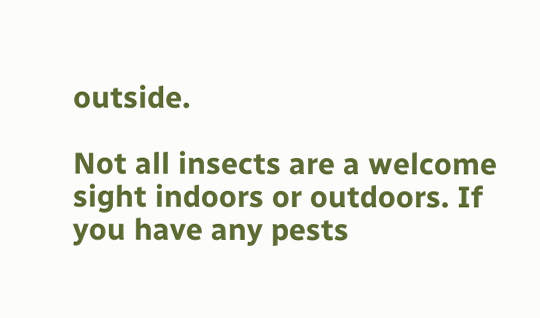outside.

Not all insects are a welcome sight indoors or outdoors. If you have any pests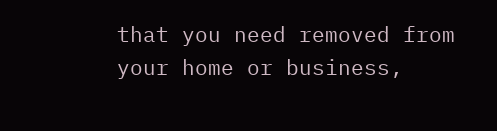that you need removed from your home or business,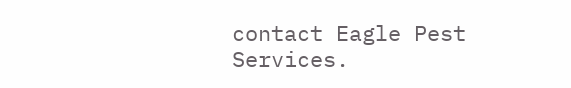contact Eagle Pest Services.